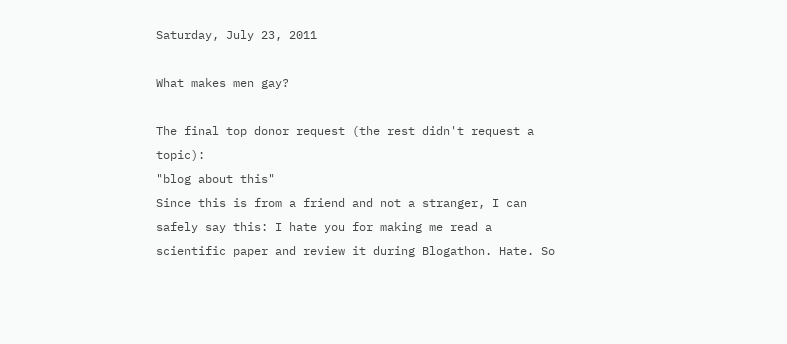Saturday, July 23, 2011

What makes men gay?

The final top donor request (the rest didn't request a topic):
"blog about this"
Since this is from a friend and not a stranger, I can safely say this: I hate you for making me read a scientific paper and review it during Blogathon. Hate. So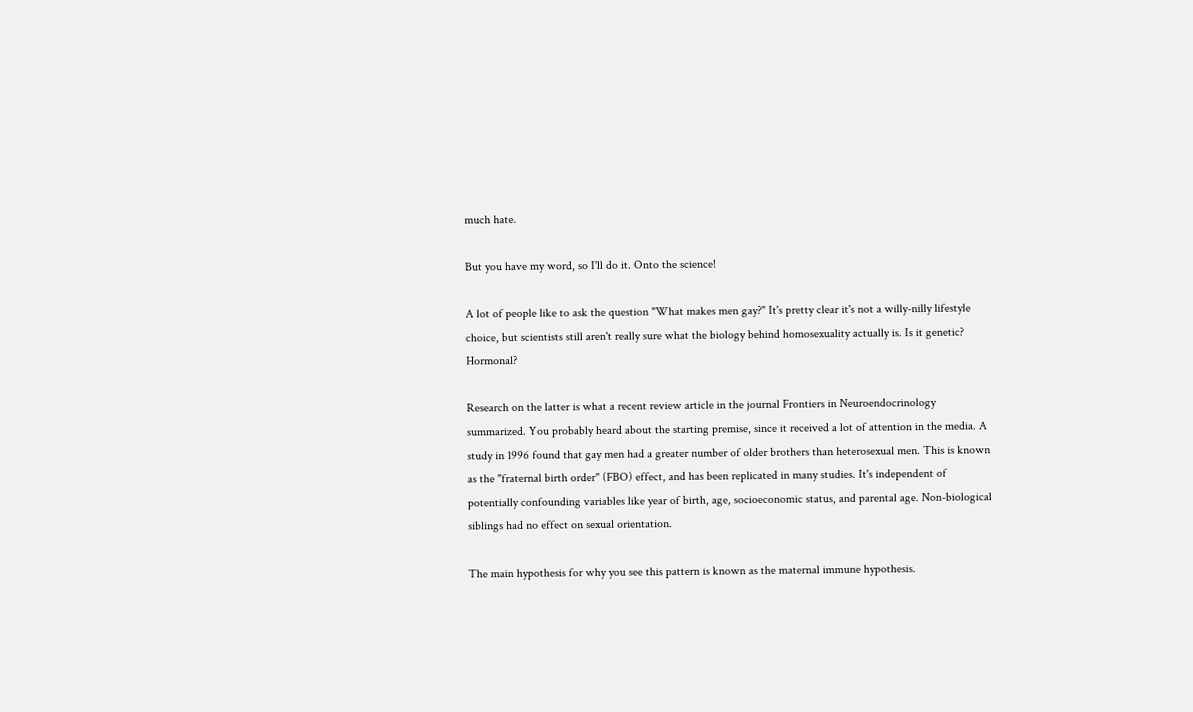much hate.

But you have my word, so I'll do it. Onto the science!

A lot of people like to ask the question "What makes men gay?" It's pretty clear it's not a willy-nilly lifestyle choice, but scientists still aren't really sure what the biology behind homosexuality actually is. Is it genetic? Hormonal?

Research on the latter is what a recent review article in the journal Frontiers in Neuroendocrinology summarized. You probably heard about the starting premise, since it received a lot of attention in the media. A study in 1996 found that gay men had a greater number of older brothers than heterosexual men. This is known as the "fraternal birth order" (FBO) effect, and has been replicated in many studies. It's independent of potentially confounding variables like year of birth, age, socioeconomic status, and parental age. Non-biological siblings had no effect on sexual orientation.

The main hypothesis for why you see this pattern is known as the maternal immune hypothesis.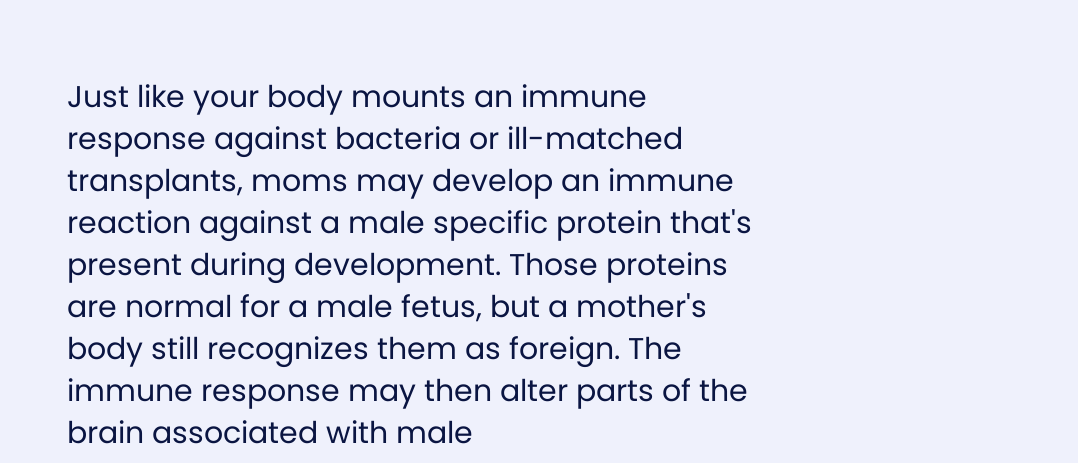Just like your body mounts an immune response against bacteria or ill-matched transplants, moms may develop an immune reaction against a male specific protein that's present during development. Those proteins are normal for a male fetus, but a mother's body still recognizes them as foreign. The immune response may then alter parts of the brain associated with male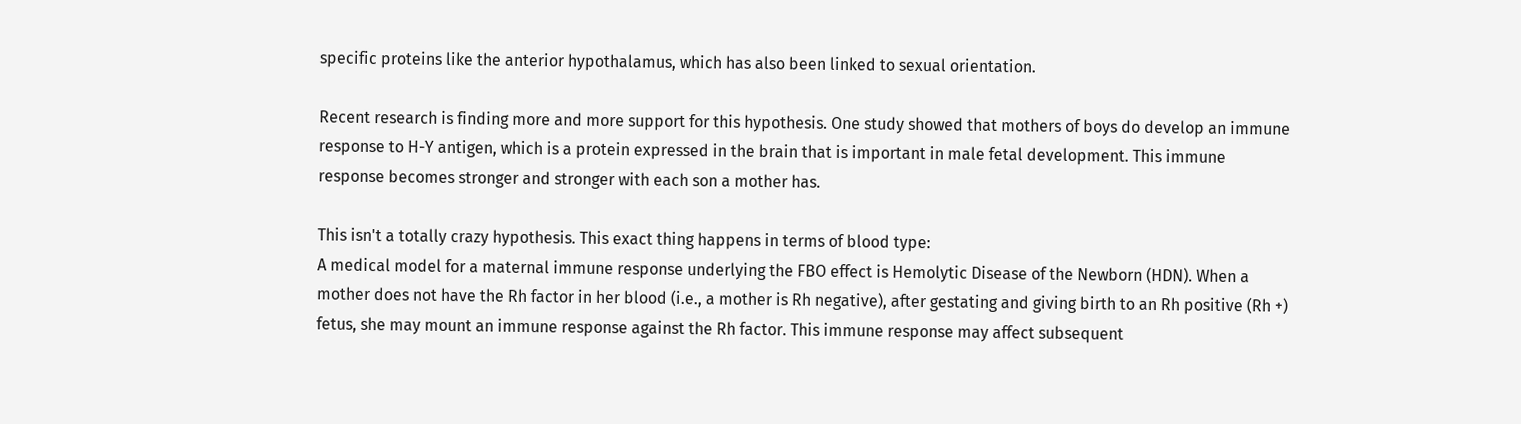specific proteins like the anterior hypothalamus, which has also been linked to sexual orientation.

Recent research is finding more and more support for this hypothesis. One study showed that mothers of boys do develop an immune response to H-Y antigen, which is a protein expressed in the brain that is important in male fetal development. This immune response becomes stronger and stronger with each son a mother has.

This isn't a totally crazy hypothesis. This exact thing happens in terms of blood type:
A medical model for a maternal immune response underlying the FBO effect is Hemolytic Disease of the Newborn (HDN). When a mother does not have the Rh factor in her blood (i.e., a mother is Rh negative), after gestating and giving birth to an Rh positive (Rh +) fetus, she may mount an immune response against the Rh factor. This immune response may affect subsequent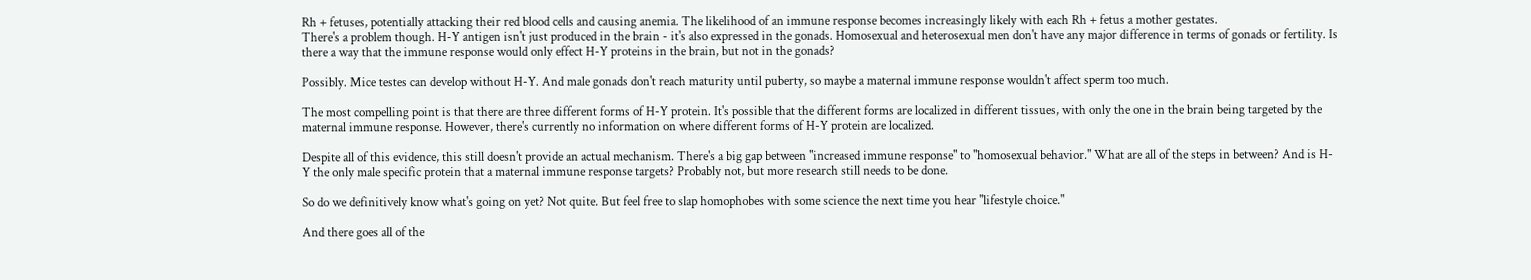Rh + fetuses, potentially attacking their red blood cells and causing anemia. The likelihood of an immune response becomes increasingly likely with each Rh + fetus a mother gestates.
There's a problem though. H-Y antigen isn't just produced in the brain - it's also expressed in the gonads. Homosexual and heterosexual men don't have any major difference in terms of gonads or fertility. Is there a way that the immune response would only effect H-Y proteins in the brain, but not in the gonads?

Possibly. Mice testes can develop without H-Y. And male gonads don't reach maturity until puberty, so maybe a maternal immune response wouldn't affect sperm too much.

The most compelling point is that there are three different forms of H-Y protein. It's possible that the different forms are localized in different tissues, with only the one in the brain being targeted by the maternal immune response. However, there's currently no information on where different forms of H-Y protein are localized.

Despite all of this evidence, this still doesn't provide an actual mechanism. There's a big gap between "increased immune response" to "homosexual behavior." What are all of the steps in between? And is H-Y the only male specific protein that a maternal immune response targets? Probably not, but more research still needs to be done.

So do we definitively know what's going on yet? Not quite. But feel free to slap homophobes with some science the next time you hear "lifestyle choice."

And there goes all of the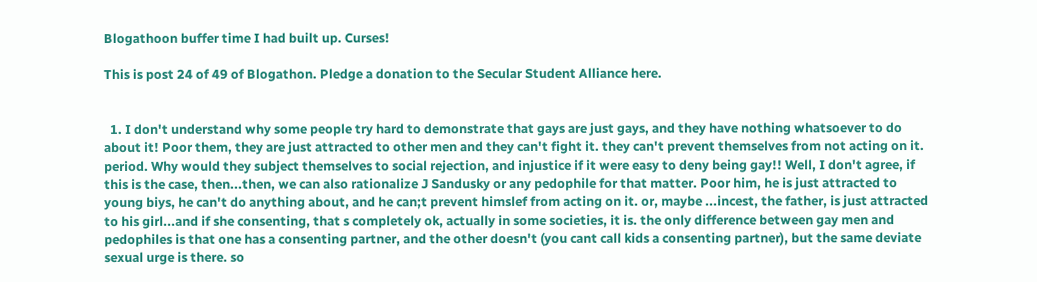Blogathoon buffer time I had built up. Curses!

This is post 24 of 49 of Blogathon. Pledge a donation to the Secular Student Alliance here.


  1. I don't understand why some people try hard to demonstrate that gays are just gays, and they have nothing whatsoever to do about it! Poor them, they are just attracted to other men and they can't fight it. they can't prevent themselves from not acting on it. period. Why would they subject themselves to social rejection, and injustice if it were easy to deny being gay!! Well, I don't agree, if this is the case, then...then, we can also rationalize J Sandusky or any pedophile for that matter. Poor him, he is just attracted to young biys, he can't do anything about, and he can;t prevent himslef from acting on it. or, maybe ...incest, the father, is just attracted to his girl...and if she consenting, that s completely ok, actually in some societies, it is. the only difference between gay men and pedophiles is that one has a consenting partner, and the other doesn't (you cant call kids a consenting partner), but the same deviate sexual urge is there. so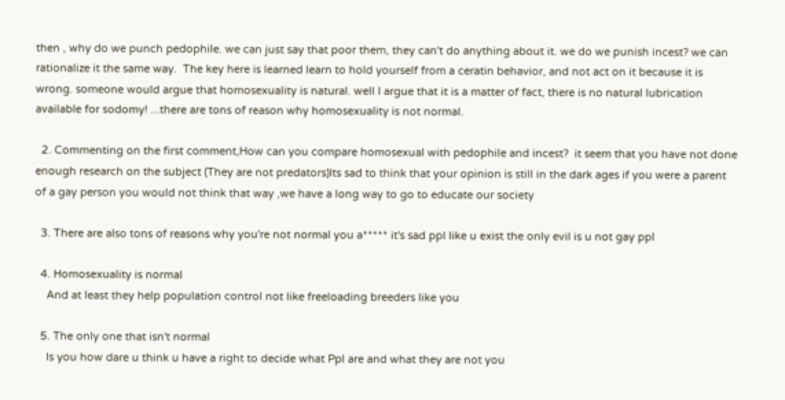then , why do we punch pedophile. we can just say that poor them, they can't do anything about it. we do we punish incest? we can rationalize it the same way.  The key here is learned learn to hold yourself from a ceratin behavior, and not act on it because it is wrong. someone would argue that homosexuality is natural. well I argue that it is a matter of fact, there is no natural lubrication available for sodomy! ...there are tons of reason why homosexuality is not normal.

  2. Commenting on the first comment,How can you compare homosexual with pedophile and incest?  it seem that you have not done enough research on the subject (They are not predators)Its sad to think that your opinion is still in the dark ages if you were a parent of a gay person you would not think that way ,we have a long way to go to educate our society

  3. There are also tons of reasons why you're not normal you a***** it's sad ppl like u exist the only evil is u not gay ppl

  4. Homosexuality is normal
    And at least they help population control not like freeloading breeders like you

  5. The only one that isn't normal
    Is you how dare u think u have a right to decide what Ppl are and what they are not you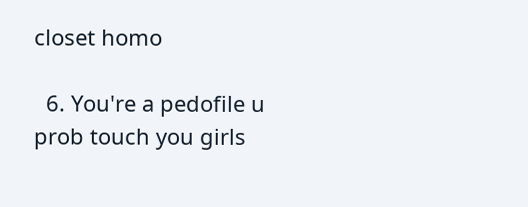closet homo

  6. You're a pedofile u prob touch you girls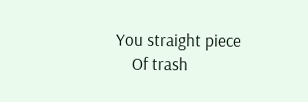You straight piece
    Of trash